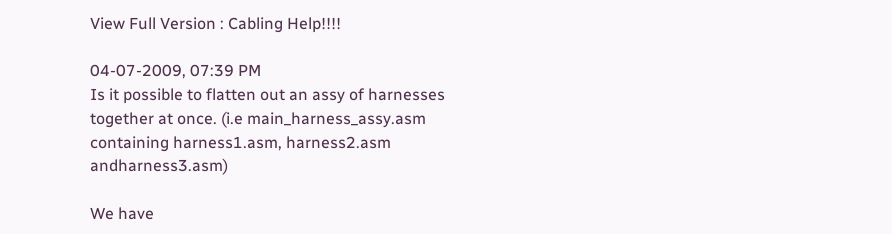View Full Version : Cabling Help!!!!

04-07-2009, 07:39 PM
Is it possible to flatten out an assy of harnesses together at once. (i.e main_harness_assy.asm containing harness1.asm, harness2.asm andharness3.asm)

We have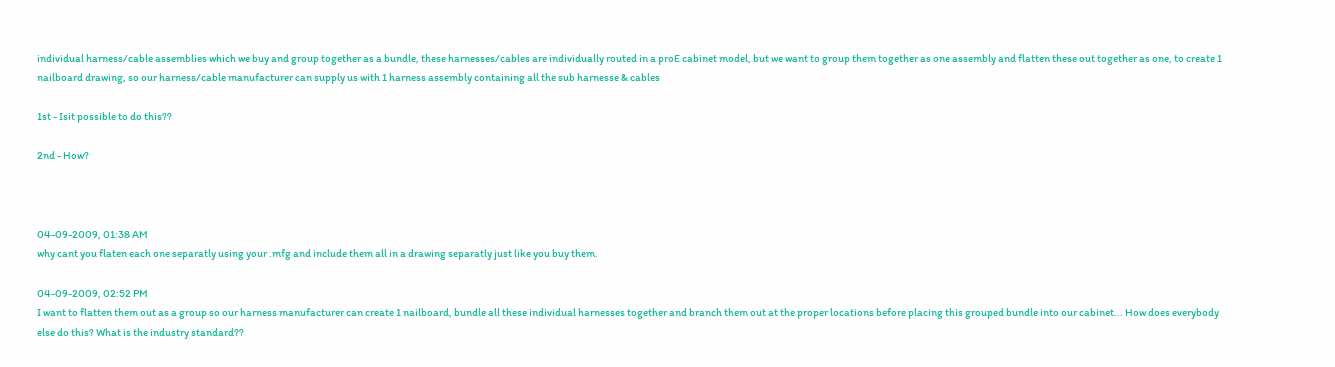individual harness/cable assemblies which we buy and group together as a bundle, these harnesses/cables are individually routed in a proE cabinet model, but we want to group them together as one assembly and flatten these out together as one, to create 1 nailboard drawing, so our harness/cable manufacturer can supply us with 1 harness assembly containing all the sub harnesse & cables

1st - Isit possible to do this??

2nd - How?



04-09-2009, 01:38 AM
why cant you flaten each one separatly using your .mfg and include them all in a drawing separatly just like you buy them.

04-09-2009, 02:52 PM
I want to flatten them out as a group so our harness manufacturer can create 1 nailboard, bundle all these individual harnesses together and branch them out at the proper locations before placing this grouped bundle into our cabinet... How does everybody else do this? What is the industry standard??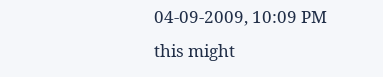04-09-2009, 10:09 PM
this might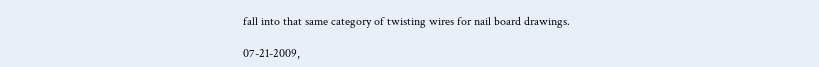fall into that same category of twisting wires for nail board drawings.

07-21-2009,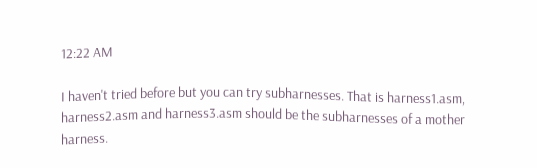12:22 AM

I haven't tried before but you can try subharnesses. That is harness1.asm, harness2.asm and harness3.asm should be the subharnesses of a mother harness.